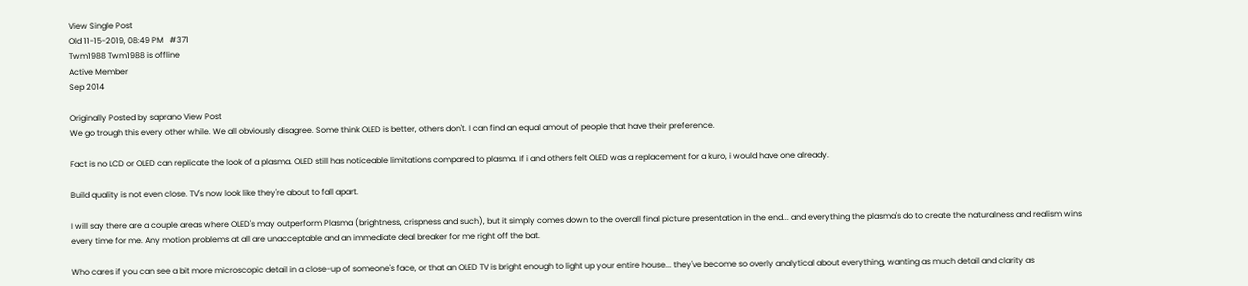View Single Post
Old 11-15-2019, 08:49 PM   #371
Twm1988 Twm1988 is offline
Active Member
Sep 2014

Originally Posted by saprano View Post
We go trough this every other while. We all obviously disagree. Some think OLED is better, others don't. I can find an equal amout of people that have their preference.

Fact is no LCD or OLED can replicate the look of a plasma. OLED still has noticeable limitations compared to plasma. If i and others felt OLED was a replacement for a kuro, i would have one already.

Build quality is not even close. TV's now look like they're about to fall apart.

I will say there are a couple areas where OLED's may outperform Plasma (brightness, crispness and such), but it simply comes down to the overall final picture presentation in the end... and everything the plasma's do to create the naturalness and realism wins every time for me. Any motion problems at all are unacceptable and an immediate deal breaker for me right off the bat.

Who cares if you can see a bit more microscopic detail in a close-up of someone's face, or that an OLED TV is bright enough to light up your entire house... they've become so overly analytical about everything, wanting as much detail and clarity as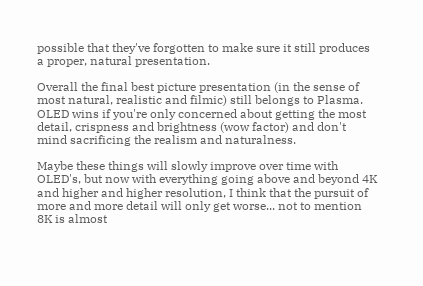possible that they've forgotten to make sure it still produces a proper, natural presentation.

Overall the final best picture presentation (in the sense of most natural, realistic and filmic) still belongs to Plasma. OLED wins if you're only concerned about getting the most detail, crispness and brightness (wow factor) and don't mind sacrificing the realism and naturalness.

Maybe these things will slowly improve over time with OLED's, but now with everything going above and beyond 4K and higher and higher resolution, I think that the pursuit of more and more detail will only get worse... not to mention 8K is almost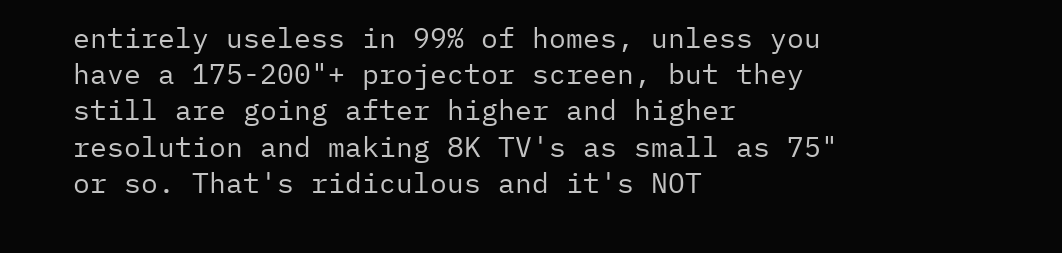entirely useless in 99% of homes, unless you have a 175-200"+ projector screen, but they still are going after higher and higher resolution and making 8K TV's as small as 75" or so. That's ridiculous and it's NOT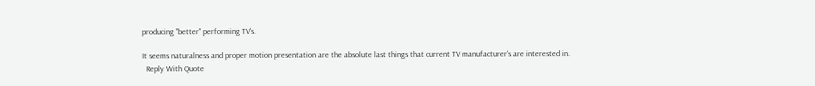producing "better" performing TV's.

It seems naturalness and proper motion presentation are the absolute last things that current TV manufacturer's are interested in.
  Reply With Quote